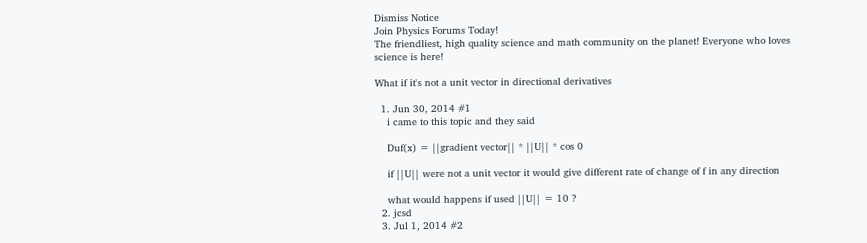Dismiss Notice
Join Physics Forums Today!
The friendliest, high quality science and math community on the planet! Everyone who loves science is here!

What if it's not a unit vector in directional derivatives

  1. Jun 30, 2014 #1
    i came to this topic and they said

    Duf(x) = ||gradient vector|| * ||U|| * cos 0

    if ||U|| were not a unit vector it would give different rate of change of f in any direction

    what would happens if used ||U|| = 10 ?
  2. jcsd
  3. Jul 1, 2014 #2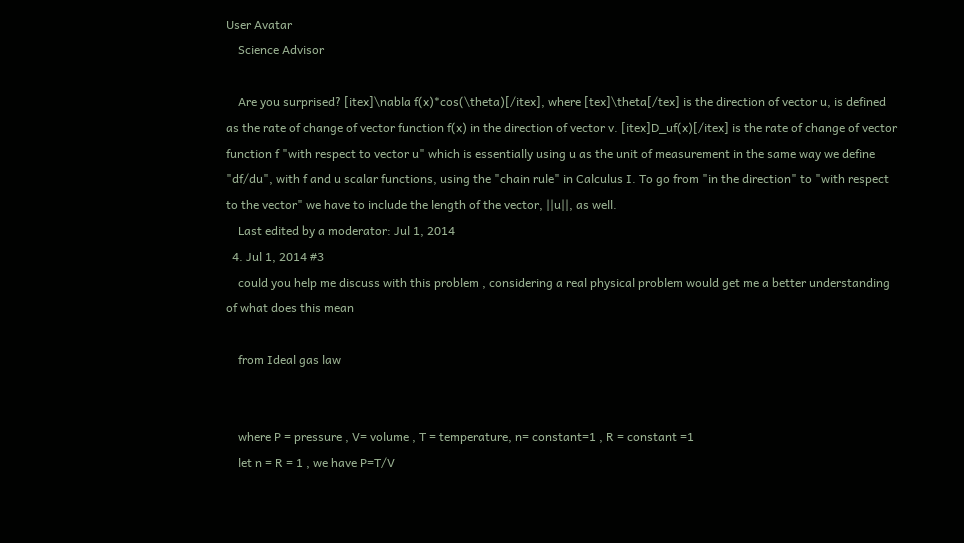User Avatar
    Science Advisor

    Are you surprised? [itex]\nabla f(x)*cos(\theta)[/itex], where [tex]\theta[/tex] is the direction of vector u, is defined as the rate of change of vector function f(x) in the direction of vector v. [itex]D_uf(x)[/itex] is the rate of change of vector function f "with respect to vector u" which is essentially using u as the unit of measurement in the same way we define "df/du", with f and u scalar functions, using the "chain rule" in Calculus I. To go from "in the direction" to "with respect to the vector" we have to include the length of the vector, ||u||, as well.
    Last edited by a moderator: Jul 1, 2014
  4. Jul 1, 2014 #3
    could you help me discuss with this problem , considering a real physical problem would get me a better understanding of what does this mean

    from Ideal gas law


    where P = pressure , V= volume , T = temperature, n= constant=1 , R = constant =1
    let n = R = 1 , we have P=T/V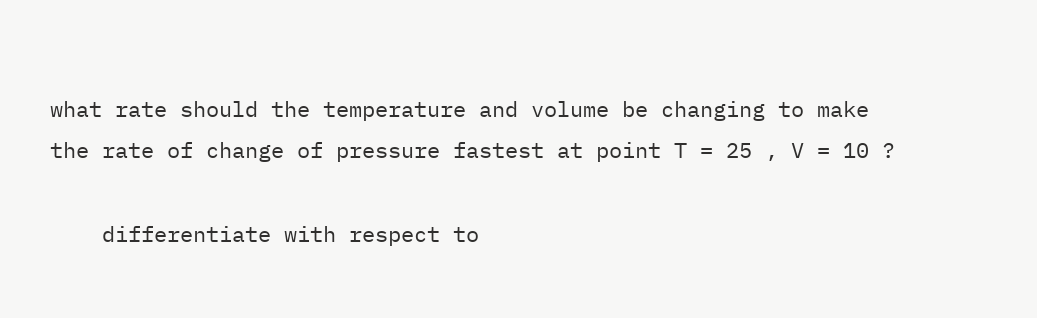what rate should the temperature and volume be changing to make the rate of change of pressure fastest at point T = 25 , V = 10 ?

    differentiate with respect to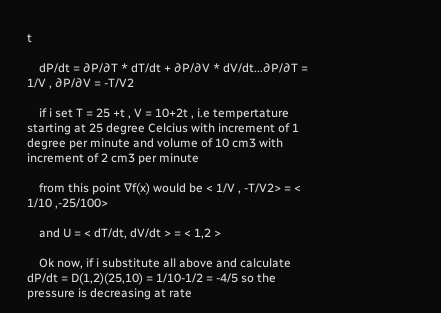t

    dP/dt = ∂P/∂T * dT/dt + ∂P/∂V * dV/dt...∂P/∂T = 1/V , ∂P/∂V = -T/V2

    if i set T = 25 +t , V = 10+2t , i.e tempertature starting at 25 degree Celcius with increment of 1 degree per minute and volume of 10 cm3 with increment of 2 cm3 per minute

    from this point ∇f(x) would be < 1/V , -T/V2> = < 1/10 ,-25/100>

    and U = < dT/dt, dV/dt > = < 1,2 >

    Ok now, if i substitute all above and calculate dP/dt = D(1,2)(25,10) = 1/10-1/2 = -4/5 so the pressure is decreasing at rate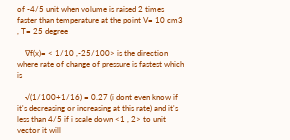of -4/5 unit when volume is raised 2 times faster than temperature at the point V= 10 cm3 , T= 25 degree

    ∇f(x)= < 1/10 ,-25/100> is the direction where rate of change of pressure is fastest which is

    √(1/100+1/16) = 0.27 (i dont even know if it's decreasing or increasing at this rate) and it's less than 4/5 if i scale down <1 , 2> to unit vector it will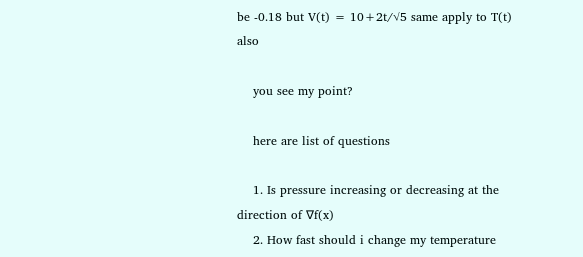be -0.18 but V(t) = 10+2t/√5 same apply to T(t) also

    you see my point?

    here are list of questions

    1. Is pressure increasing or decreasing at the direction of ∇f(x)
    2. How fast should i change my temperature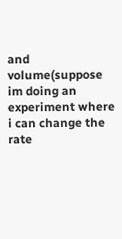and volume(suppose im doing an experiment where i can change the rate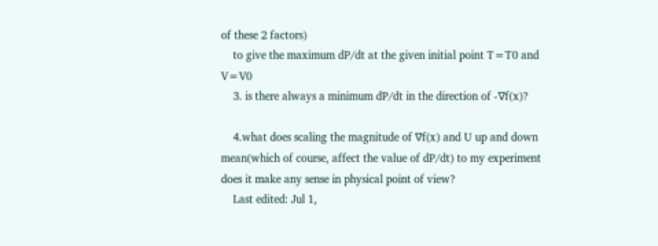of these 2 factors)
    to give the maximum dP/dt at the given initial point T=T0 and V=V0
    3. is there always a minimum dP/dt in the direction of -∇f(x)?

    4.what does scaling the magnitude of ∇f(x) and U up and down mean(which of course, affect the value of dP/dt) to my experiment does it make any sense in physical point of view?
    Last edited: Jul 1,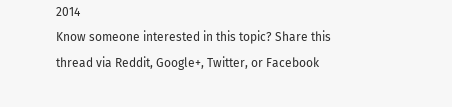2014
Know someone interested in this topic? Share this thread via Reddit, Google+, Twitter, or Facebook